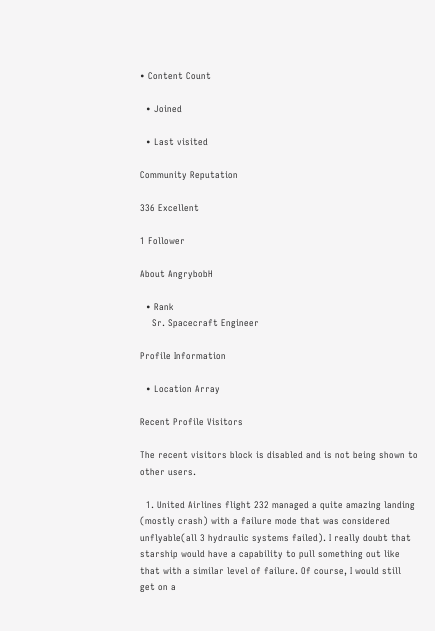• Content Count

  • Joined

  • Last visited

Community Reputation

336 Excellent

1 Follower

About AngrybobH

  • Rank
    Sr. Spacecraft Engineer

Profile Information

  • Location Array

Recent Profile Visitors

The recent visitors block is disabled and is not being shown to other users.

  1. United Airlines flight 232 managed a quite amazing landing (mostly crash) with a failure mode that was considered unflyable(all 3 hydraulic systems failed). I really doubt that starship would have a capability to pull something out like that with a similar level of failure. Of course, I would still get on a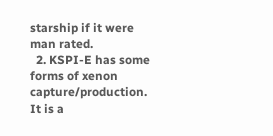starship if it were man rated.
  2. KSPI-E has some forms of xenon capture/production. It is a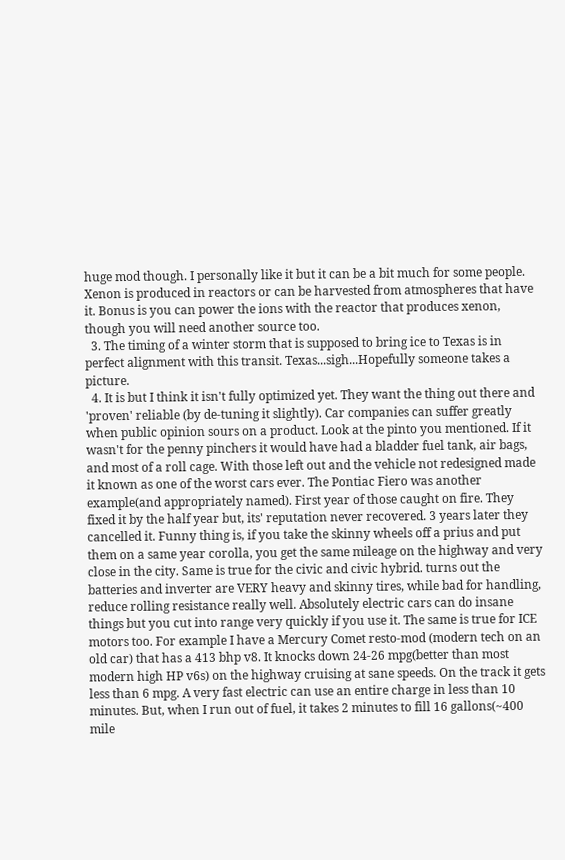huge mod though. I personally like it but it can be a bit much for some people. Xenon is produced in reactors or can be harvested from atmospheres that have it. Bonus is you can power the ions with the reactor that produces xenon, though you will need another source too.
  3. The timing of a winter storm that is supposed to bring ice to Texas is in perfect alignment with this transit. Texas...sigh...Hopefully someone takes a picture.
  4. It is but I think it isn't fully optimized yet. They want the thing out there and 'proven' reliable (by de-tuning it slightly). Car companies can suffer greatly when public opinion sours on a product. Look at the pinto you mentioned. If it wasn't for the penny pinchers it would have had a bladder fuel tank, air bags, and most of a roll cage. With those left out and the vehicle not redesigned made it known as one of the worst cars ever. The Pontiac Fiero was another example(and appropriately named). First year of those caught on fire. They fixed it by the half year but, its' reputation never recovered. 3 years later they cancelled it. Funny thing is, if you take the skinny wheels off a prius and put them on a same year corolla, you get the same mileage on the highway and very close in the city. Same is true for the civic and civic hybrid. turns out the batteries and inverter are VERY heavy and skinny tires, while bad for handling, reduce rolling resistance really well. Absolutely electric cars can do insane things but you cut into range very quickly if you use it. The same is true for ICE motors too. For example I have a Mercury Comet resto-mod (modern tech on an old car) that has a 413 bhp v8. It knocks down 24-26 mpg(better than most modern high HP v6s) on the highway cruising at sane speeds. On the track it gets less than 6 mpg. A very fast electric can use an entire charge in less than 10 minutes. But, when I run out of fuel, it takes 2 minutes to fill 16 gallons(~400 mile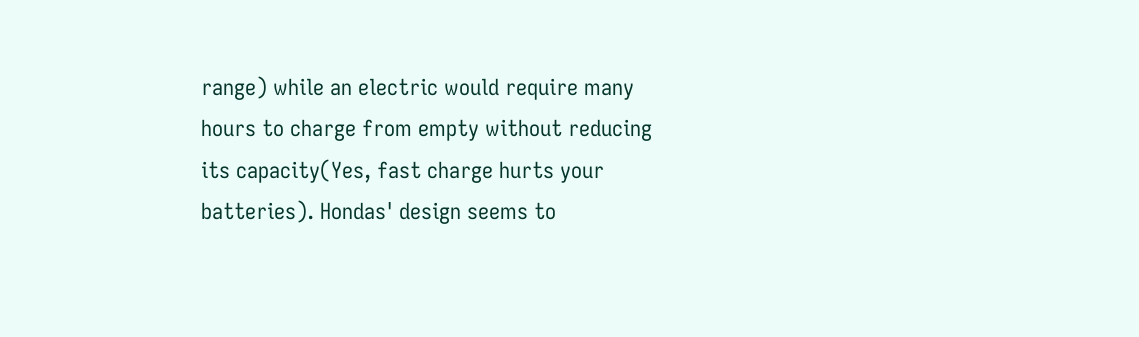range) while an electric would require many hours to charge from empty without reducing its capacity(Yes, fast charge hurts your batteries). Hondas' design seems to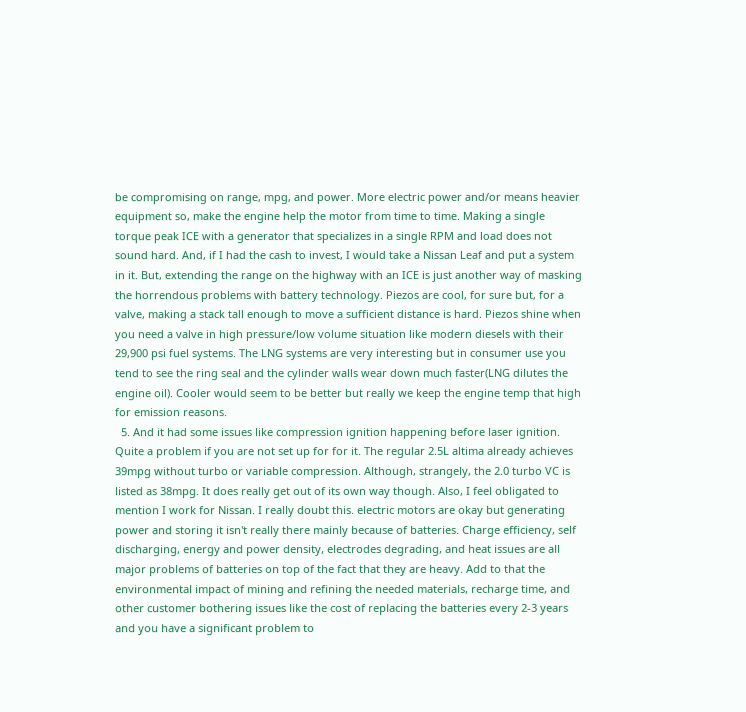be compromising on range, mpg, and power. More electric power and/or means heavier equipment so, make the engine help the motor from time to time. Making a single torque peak ICE with a generator that specializes in a single RPM and load does not sound hard. And, if I had the cash to invest, I would take a Nissan Leaf and put a system in it. But, extending the range on the highway with an ICE is just another way of masking the horrendous problems with battery technology. Piezos are cool, for sure but, for a valve, making a stack tall enough to move a sufficient distance is hard. Piezos shine when you need a valve in high pressure/low volume situation like modern diesels with their 29,900 psi fuel systems. The LNG systems are very interesting but in consumer use you tend to see the ring seal and the cylinder walls wear down much faster(LNG dilutes the engine oil). Cooler would seem to be better but really we keep the engine temp that high for emission reasons.
  5. And it had some issues like compression ignition happening before laser ignition. Quite a problem if you are not set up for for it. The regular 2.5L altima already achieves 39mpg without turbo or variable compression. Although, strangely, the 2.0 turbo VC is listed as 38mpg. It does really get out of its own way though. Also, I feel obligated to mention I work for Nissan. I really doubt this. electric motors are okay but generating power and storing it isn't really there mainly because of batteries. Charge efficiency, self discharging, energy and power density, electrodes degrading, and heat issues are all major problems of batteries on top of the fact that they are heavy. Add to that the environmental impact of mining and refining the needed materials, recharge time, and other customer bothering issues like the cost of replacing the batteries every 2-3 years and you have a significant problem to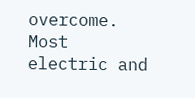overcome. Most electric and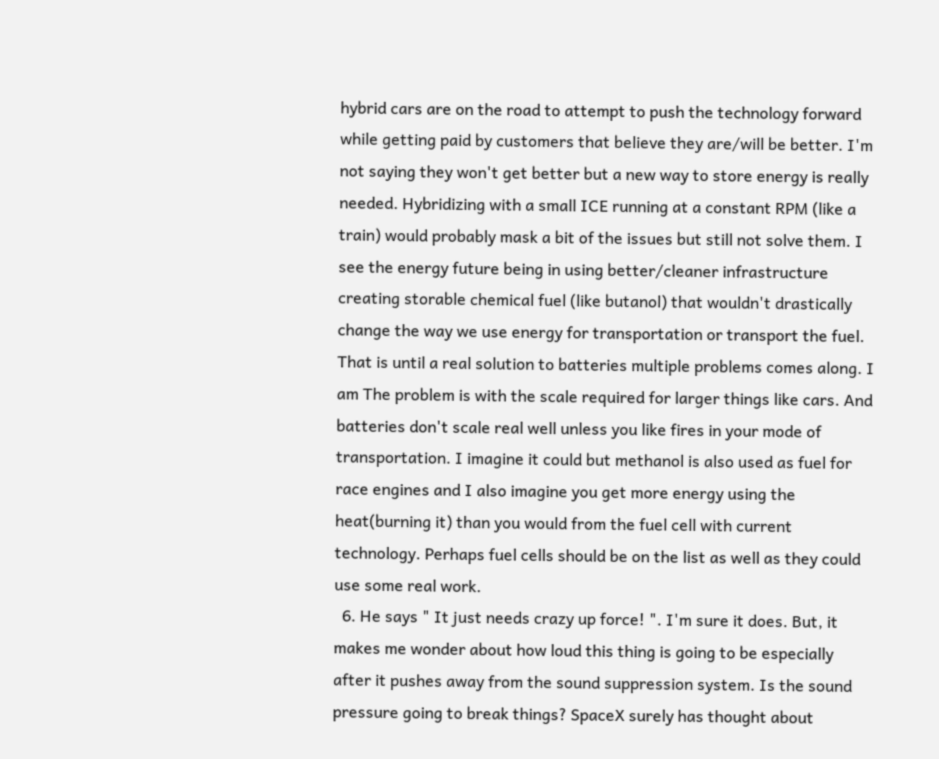hybrid cars are on the road to attempt to push the technology forward while getting paid by customers that believe they are/will be better. I'm not saying they won't get better but a new way to store energy is really needed. Hybridizing with a small ICE running at a constant RPM (like a train) would probably mask a bit of the issues but still not solve them. I see the energy future being in using better/cleaner infrastructure creating storable chemical fuel (like butanol) that wouldn't drastically change the way we use energy for transportation or transport the fuel. That is until a real solution to batteries multiple problems comes along. I am The problem is with the scale required for larger things like cars. And batteries don't scale real well unless you like fires in your mode of transportation. I imagine it could but methanol is also used as fuel for race engines and I also imagine you get more energy using the heat(burning it) than you would from the fuel cell with current technology. Perhaps fuel cells should be on the list as well as they could use some real work.
  6. He says " It just needs crazy up force! ". I'm sure it does. But, it makes me wonder about how loud this thing is going to be especially after it pushes away from the sound suppression system. Is the sound pressure going to break things? SpaceX surely has thought about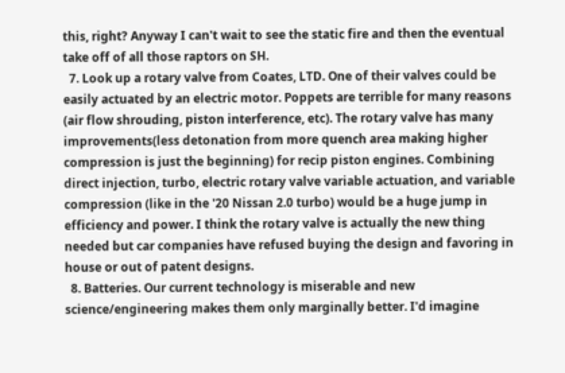this, right? Anyway I can't wait to see the static fire and then the eventual take off of all those raptors on SH.
  7. Look up a rotary valve from Coates, LTD. One of their valves could be easily actuated by an electric motor. Poppets are terrible for many reasons (air flow shrouding, piston interference, etc). The rotary valve has many improvements(less detonation from more quench area making higher compression is just the beginning) for recip piston engines. Combining direct injection, turbo, electric rotary valve variable actuation, and variable compression (like in the '20 Nissan 2.0 turbo) would be a huge jump in efficiency and power. I think the rotary valve is actually the new thing needed but car companies have refused buying the design and favoring in house or out of patent designs.
  8. Batteries. Our current technology is miserable and new science/engineering makes them only marginally better. I'd imagine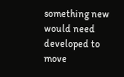something new would need developed to move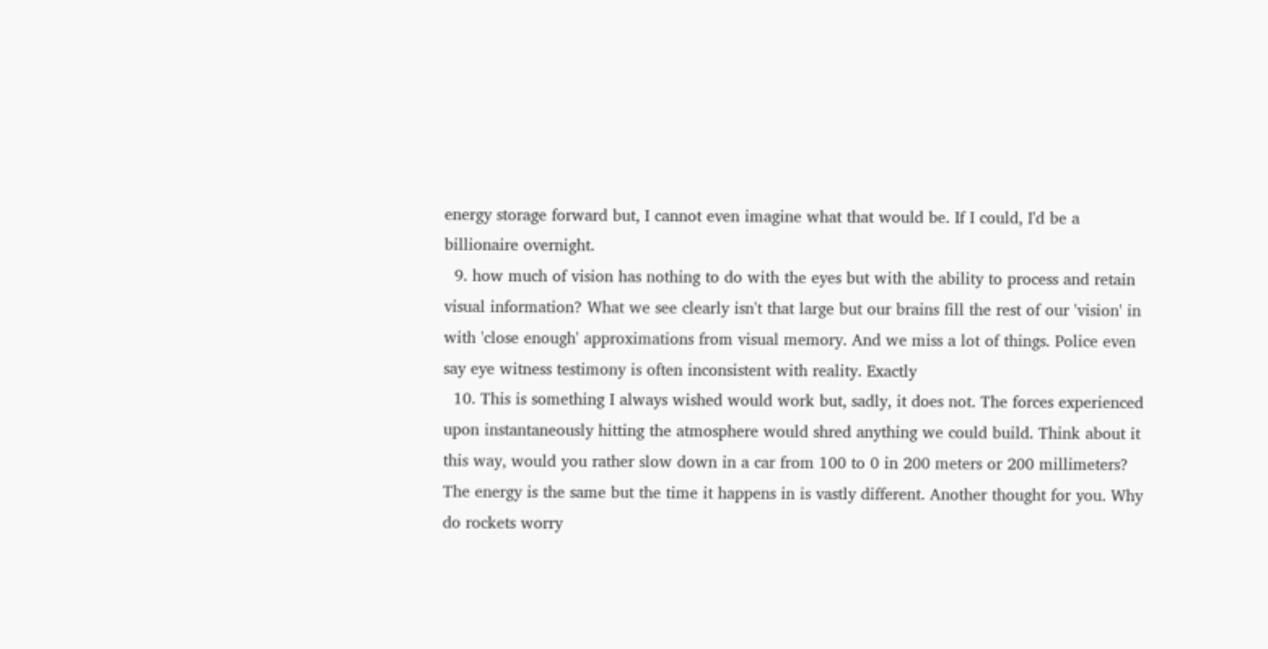energy storage forward but, I cannot even imagine what that would be. If I could, I'd be a billionaire overnight.
  9. how much of vision has nothing to do with the eyes but with the ability to process and retain visual information? What we see clearly isn't that large but our brains fill the rest of our 'vision' in with 'close enough' approximations from visual memory. And we miss a lot of things. Police even say eye witness testimony is often inconsistent with reality. Exactly
  10. This is something I always wished would work but, sadly, it does not. The forces experienced upon instantaneously hitting the atmosphere would shred anything we could build. Think about it this way, would you rather slow down in a car from 100 to 0 in 200 meters or 200 millimeters? The energy is the same but the time it happens in is vastly different. Another thought for you. Why do rockets worry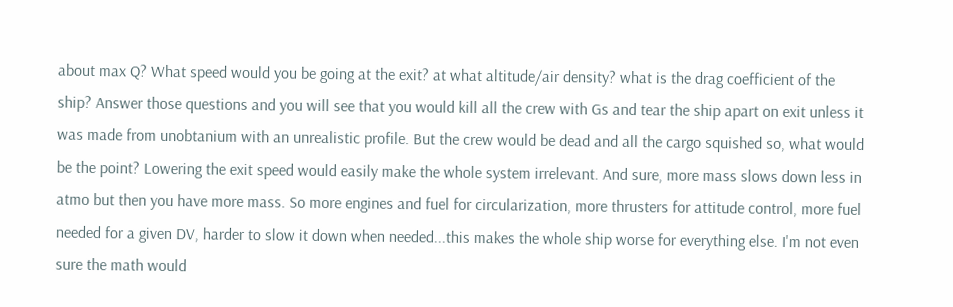about max Q? What speed would you be going at the exit? at what altitude/air density? what is the drag coefficient of the ship? Answer those questions and you will see that you would kill all the crew with Gs and tear the ship apart on exit unless it was made from unobtanium with an unrealistic profile. But the crew would be dead and all the cargo squished so, what would be the point? Lowering the exit speed would easily make the whole system irrelevant. And sure, more mass slows down less in atmo but then you have more mass. So more engines and fuel for circularization, more thrusters for attitude control, more fuel needed for a given DV, harder to slow it down when needed...this makes the whole ship worse for everything else. I'm not even sure the math would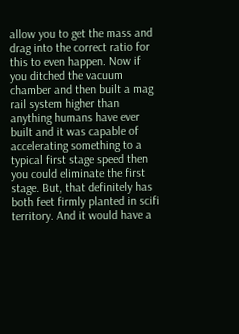allow you to get the mass and drag into the correct ratio for this to even happen. Now if you ditched the vacuum chamber and then built a mag rail system higher than anything humans have ever built and it was capable of accelerating something to a typical first stage speed then you could eliminate the first stage. But, that definitely has both feet firmly planted in scifi territory. And it would have a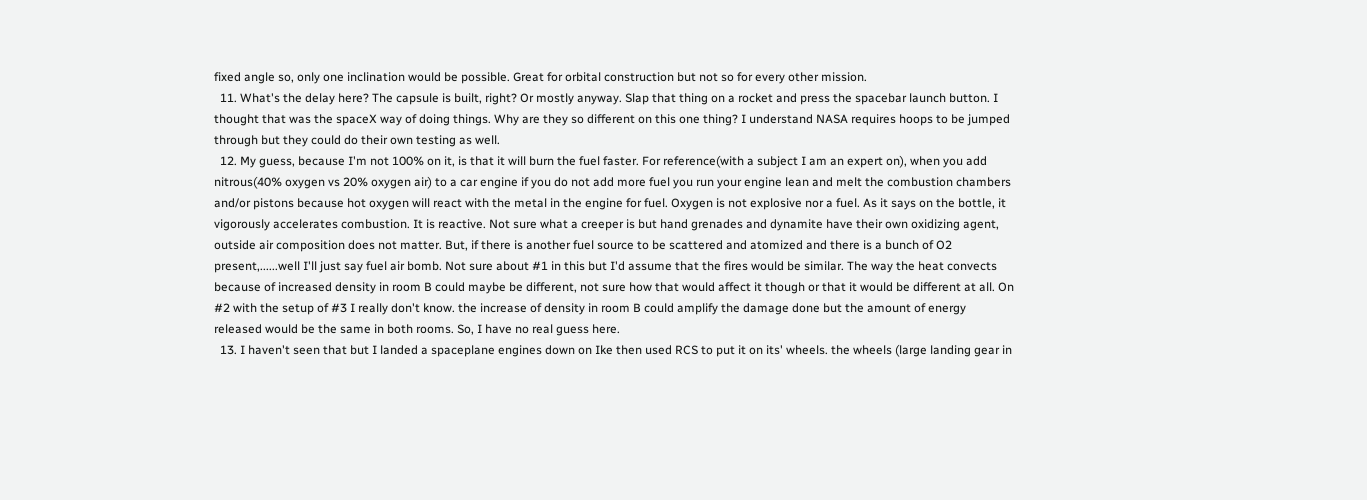fixed angle so, only one inclination would be possible. Great for orbital construction but not so for every other mission.
  11. What's the delay here? The capsule is built, right? Or mostly anyway. Slap that thing on a rocket and press the spacebar launch button. I thought that was the spaceX way of doing things. Why are they so different on this one thing? I understand NASA requires hoops to be jumped through but they could do their own testing as well.
  12. My guess, because I'm not 100% on it, is that it will burn the fuel faster. For reference(with a subject I am an expert on), when you add nitrous(40% oxygen vs 20% oxygen air) to a car engine if you do not add more fuel you run your engine lean and melt the combustion chambers and/or pistons because hot oxygen will react with the metal in the engine for fuel. Oxygen is not explosive nor a fuel. As it says on the bottle, it vigorously accelerates combustion. It is reactive. Not sure what a creeper is but hand grenades and dynamite have their own oxidizing agent, outside air composition does not matter. But, if there is another fuel source to be scattered and atomized and there is a bunch of O2 present,......well I'll just say fuel air bomb. Not sure about #1 in this but I'd assume that the fires would be similar. The way the heat convects because of increased density in room B could maybe be different, not sure how that would affect it though or that it would be different at all. On #2 with the setup of #3 I really don't know. the increase of density in room B could amplify the damage done but the amount of energy released would be the same in both rooms. So, I have no real guess here.
  13. I haven't seen that but I landed a spaceplane engines down on Ike then used RCS to put it on its' wheels. the wheels (large landing gear in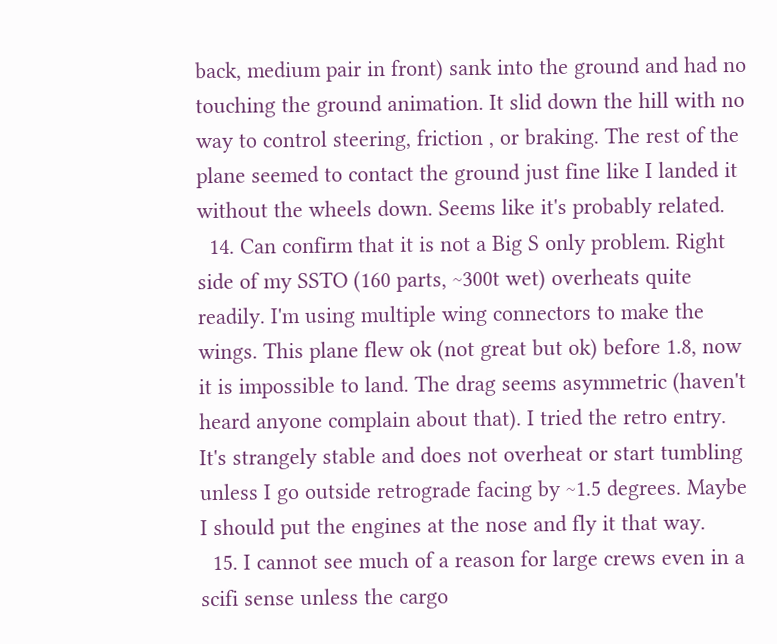back, medium pair in front) sank into the ground and had no touching the ground animation. It slid down the hill with no way to control steering, friction , or braking. The rest of the plane seemed to contact the ground just fine like I landed it without the wheels down. Seems like it's probably related.
  14. Can confirm that it is not a Big S only problem. Right side of my SSTO (160 parts, ~300t wet) overheats quite readily. I'm using multiple wing connectors to make the wings. This plane flew ok (not great but ok) before 1.8, now it is impossible to land. The drag seems asymmetric (haven't heard anyone complain about that). I tried the retro entry. It's strangely stable and does not overheat or start tumbling unless I go outside retrograde facing by ~1.5 degrees. Maybe I should put the engines at the nose and fly it that way.
  15. I cannot see much of a reason for large crews even in a scifi sense unless the cargo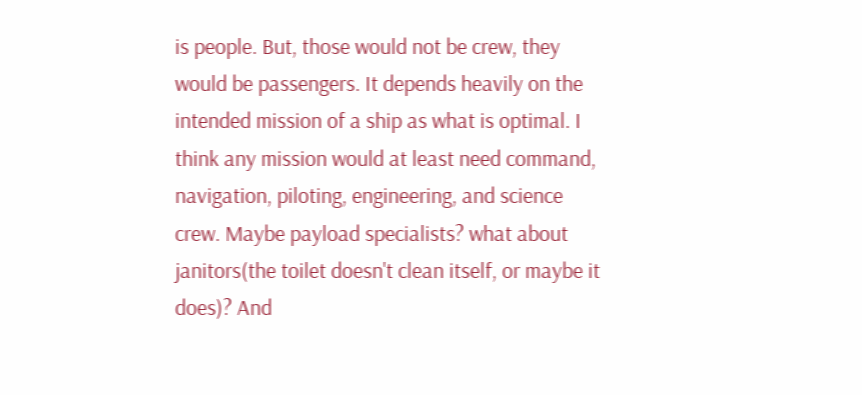is people. But, those would not be crew, they would be passengers. It depends heavily on the intended mission of a ship as what is optimal. I think any mission would at least need command, navigation, piloting, engineering, and science crew. Maybe payload specialists? what about janitors(the toilet doesn't clean itself, or maybe it does)? And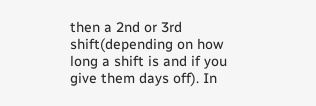then a 2nd or 3rd shift(depending on how long a shift is and if you give them days off). In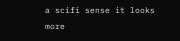a scifi sense it looks more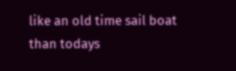like an old time sail boat than todays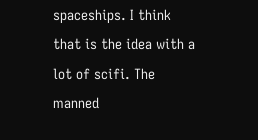spaceships. I think that is the idea with a lot of scifi. The manned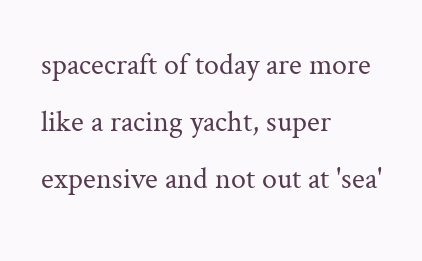spacecraft of today are more like a racing yacht, super expensive and not out at 'sea'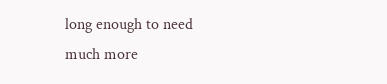long enough to need much more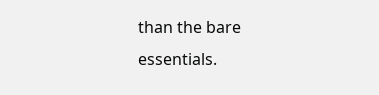than the bare essentials.